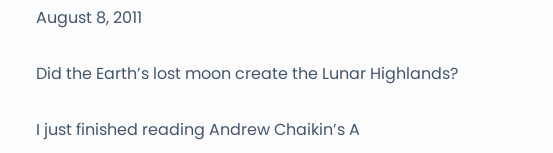August 8, 2011

Did the Earth’s lost moon create the Lunar Highlands?

I just finished reading Andrew Chaikin’s A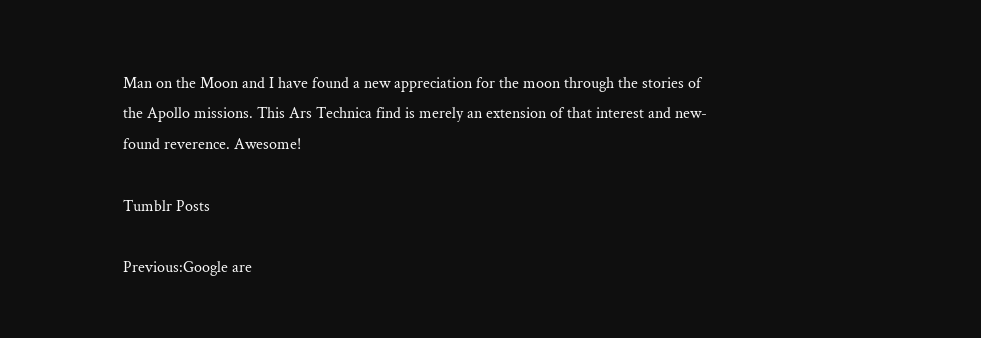Man on the Moon and I have found a new appreciation for the moon through the stories of the Apollo missions. This Ars Technica find is merely an extension of that interest and new-found reverence. Awesome!

Tumblr Posts

Previous:Google are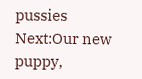pussies
Next:Our new puppy,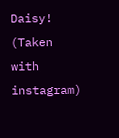Daisy! (Taken with instagram)